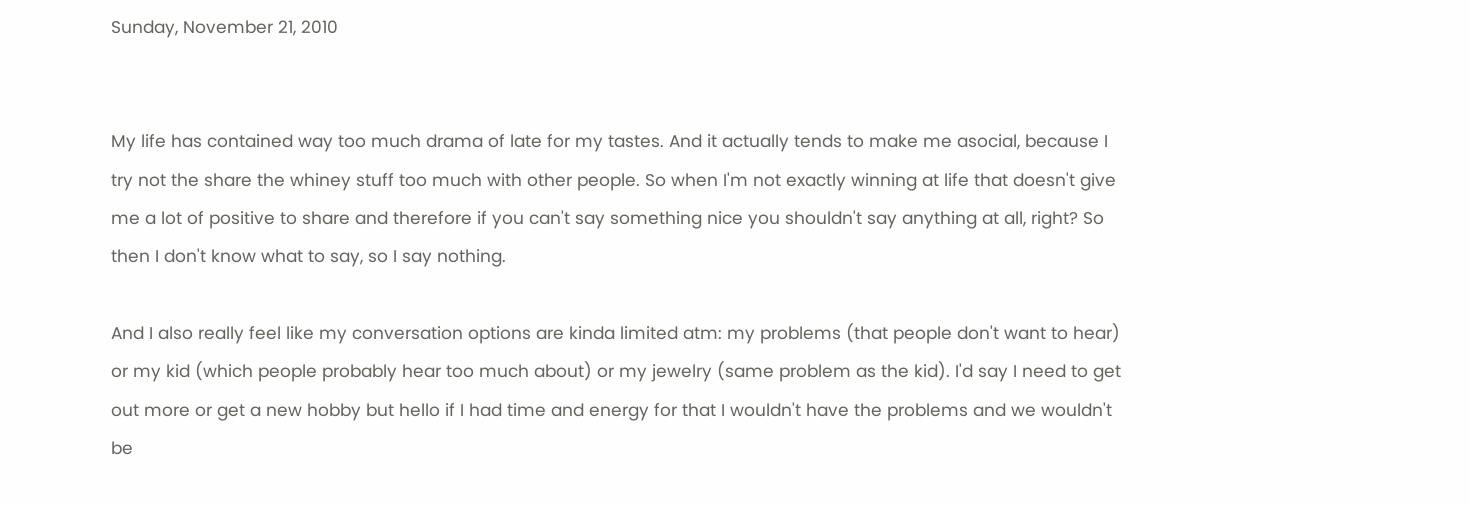Sunday, November 21, 2010


My life has contained way too much drama of late for my tastes. And it actually tends to make me asocial, because I try not the share the whiney stuff too much with other people. So when I'm not exactly winning at life that doesn't give me a lot of positive to share and therefore if you can't say something nice you shouldn't say anything at all, right? So then I don't know what to say, so I say nothing.

And I also really feel like my conversation options are kinda limited atm: my problems (that people don't want to hear) or my kid (which people probably hear too much about) or my jewelry (same problem as the kid). I'd say I need to get out more or get a new hobby but hello if I had time and energy for that I wouldn't have the problems and we wouldn't be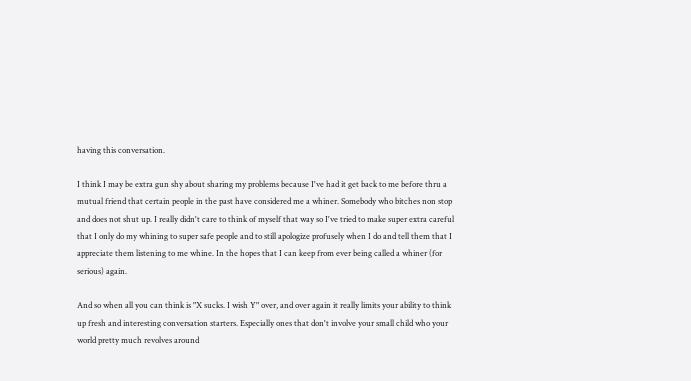having this conversation.

I think I may be extra gun shy about sharing my problems because I've had it get back to me before thru a mutual friend that certain people in the past have considered me a whiner. Somebody who bitches non stop and does not shut up. I really didn't care to think of myself that way so I've tried to make super extra careful that I only do my whining to super safe people and to still apologize profusely when I do and tell them that I appreciate them listening to me whine. In the hopes that I can keep from ever being called a whiner (for serious) again.

And so when all you can think is "X sucks. I wish Y" over, and over again it really limits your ability to think up fresh and interesting conversation starters. Especially ones that don't involve your small child who your world pretty much revolves around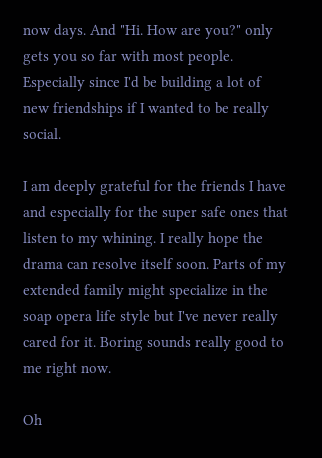now days. And "Hi. How are you?" only gets you so far with most people. Especially since I'd be building a lot of new friendships if I wanted to be really social.

I am deeply grateful for the friends I have and especially for the super safe ones that listen to my whining. I really hope the drama can resolve itself soon. Parts of my extended family might specialize in the soap opera life style but I've never really cared for it. Boring sounds really good to me right now.

Oh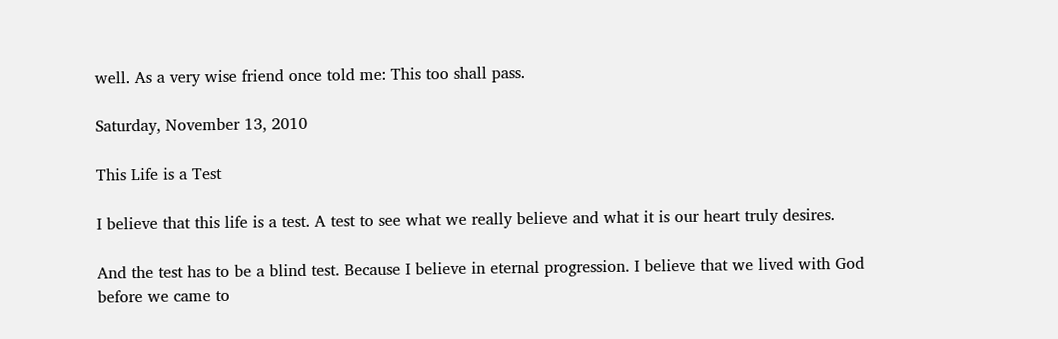well. As a very wise friend once told me: This too shall pass.

Saturday, November 13, 2010

This Life is a Test

I believe that this life is a test. A test to see what we really believe and what it is our heart truly desires.

And the test has to be a blind test. Because I believe in eternal progression. I believe that we lived with God before we came to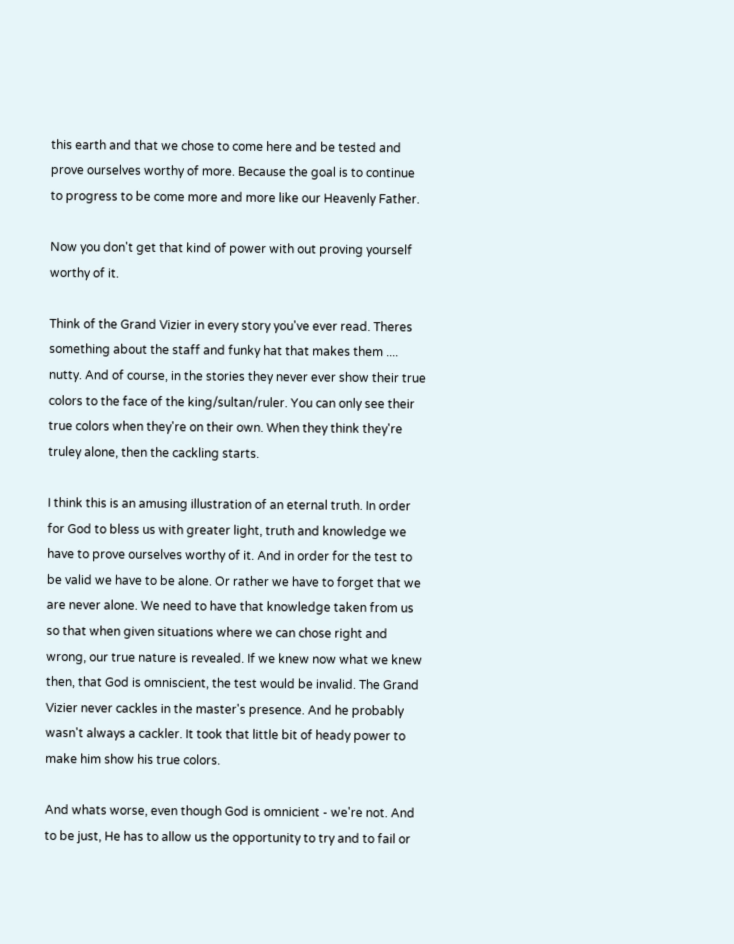this earth and that we chose to come here and be tested and prove ourselves worthy of more. Because the goal is to continue to progress to be come more and more like our Heavenly Father.

Now you don't get that kind of power with out proving yourself worthy of it.

Think of the Grand Vizier in every story you've ever read. Theres something about the staff and funky hat that makes them .... nutty. And of course, in the stories they never ever show their true colors to the face of the king/sultan/ruler. You can only see their true colors when they're on their own. When they think they're truley alone, then the cackling starts.

I think this is an amusing illustration of an eternal truth. In order for God to bless us with greater light, truth and knowledge we have to prove ourselves worthy of it. And in order for the test to be valid we have to be alone. Or rather we have to forget that we are never alone. We need to have that knowledge taken from us so that when given situations where we can chose right and wrong, our true nature is revealed. If we knew now what we knew then, that God is omniscient, the test would be invalid. The Grand Vizier never cackles in the master's presence. And he probably wasn't always a cackler. It took that little bit of heady power to make him show his true colors.

And whats worse, even though God is omnicient - we're not. And to be just, He has to allow us the opportunity to try and to fail or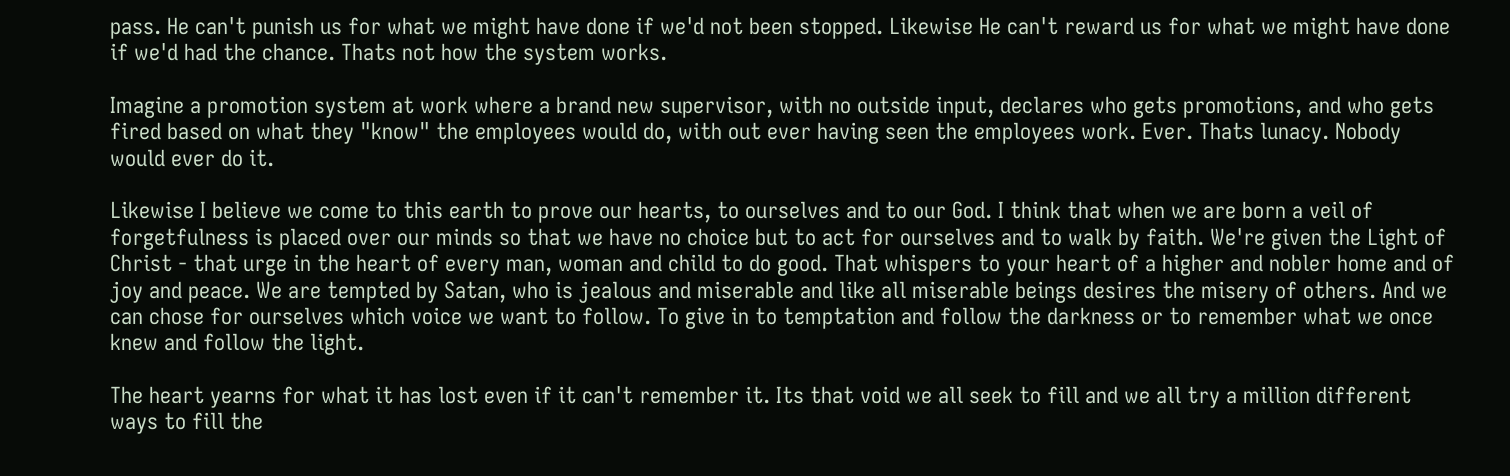pass. He can't punish us for what we might have done if we'd not been stopped. Likewise He can't reward us for what we might have done if we'd had the chance. Thats not how the system works.

Imagine a promotion system at work where a brand new supervisor, with no outside input, declares who gets promotions, and who gets fired based on what they "know" the employees would do, with out ever having seen the employees work. Ever. Thats lunacy. Nobody would ever do it.

Likewise I believe we come to this earth to prove our hearts, to ourselves and to our God. I think that when we are born a veil of forgetfulness is placed over our minds so that we have no choice but to act for ourselves and to walk by faith. We're given the Light of Christ - that urge in the heart of every man, woman and child to do good. That whispers to your heart of a higher and nobler home and of joy and peace. We are tempted by Satan, who is jealous and miserable and like all miserable beings desires the misery of others. And we can chose for ourselves which voice we want to follow. To give in to temptation and follow the darkness or to remember what we once knew and follow the light.

The heart yearns for what it has lost even if it can't remember it. Its that void we all seek to fill and we all try a million different ways to fill the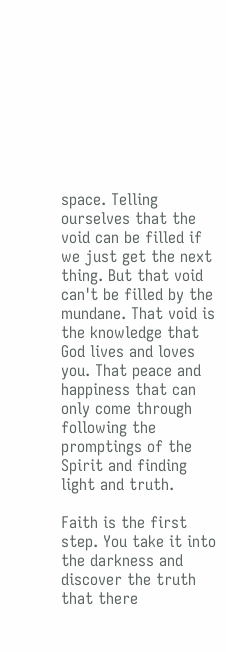space. Telling ourselves that the void can be filled if we just get the next thing. But that void can't be filled by the mundane. That void is the knowledge that God lives and loves you. That peace and happiness that can only come through following the promptings of the Spirit and finding light and truth.

Faith is the first step. You take it into the darkness and discover the truth that there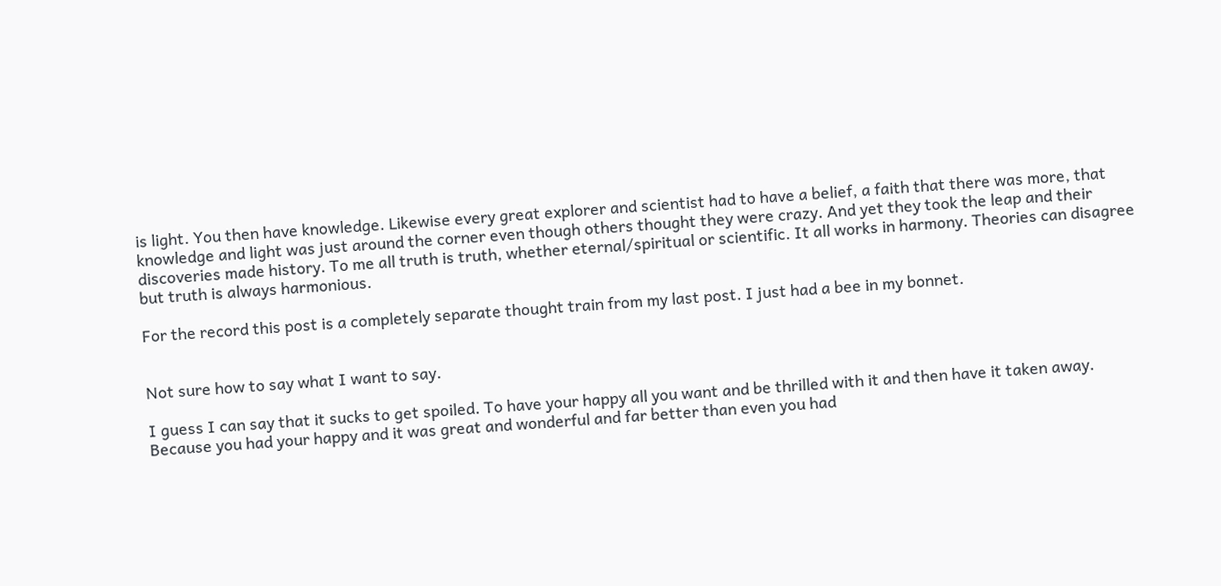is light. You then have knowledge. Likewise every great explorer and scientist had to have a belief, a faith that there was more, that knowledge and light was just around the corner even though others thought they were crazy. And yet they took the leap and their discoveries made history. To me all truth is truth, whether eternal/spiritual or scientific. It all works in harmony. Theories can disagree but truth is always harmonious.

For the record this post is a completely separate thought train from my last post. I just had a bee in my bonnet.


Not sure how to say what I want to say.

I guess I can say that it sucks to get spoiled. To have your happy all you want and be thrilled with it and then have it taken away. Because you had your happy and it was great and wonderful and far better than even you had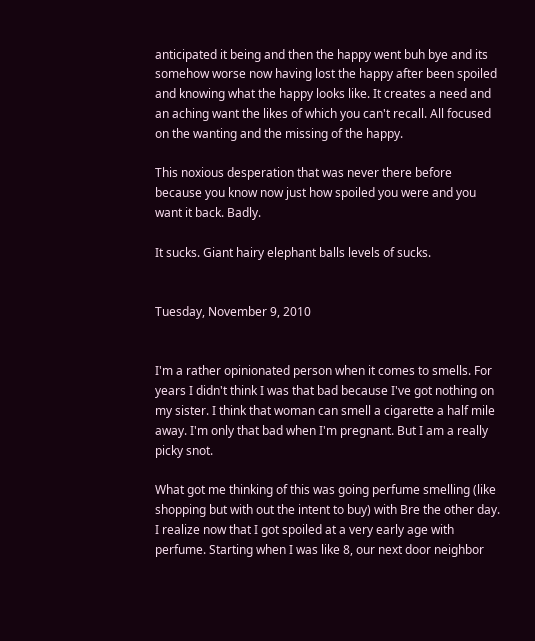anticipated it being and then the happy went buh bye and its somehow worse now having lost the happy after been spoiled and knowing what the happy looks like. It creates a need and an aching want the likes of which you can't recall. All focused on the wanting and the missing of the happy.

This noxious desperation that was never there before because you know now just how spoiled you were and you want it back. Badly.

It sucks. Giant hairy elephant balls levels of sucks.


Tuesday, November 9, 2010


I'm a rather opinionated person when it comes to smells. For years I didn't think I was that bad because I've got nothing on my sister. I think that woman can smell a cigarette a half mile away. I'm only that bad when I'm pregnant. But I am a really picky snot.

What got me thinking of this was going perfume smelling (like shopping but with out the intent to buy) with Bre the other day. I realize now that I got spoiled at a very early age with perfume. Starting when I was like 8, our next door neighbor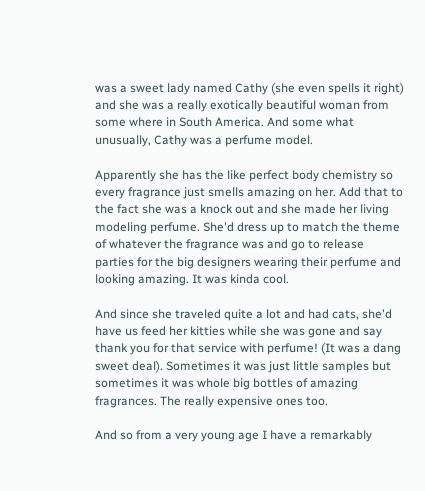was a sweet lady named Cathy (she even spells it right) and she was a really exotically beautiful woman from some where in South America. And some what unusually, Cathy was a perfume model.

Apparently she has the like perfect body chemistry so every fragrance just smells amazing on her. Add that to the fact she was a knock out and she made her living modeling perfume. She'd dress up to match the theme of whatever the fragrance was and go to release parties for the big designers wearing their perfume and looking amazing. It was kinda cool.

And since she traveled quite a lot and had cats, she'd have us feed her kitties while she was gone and say thank you for that service with perfume! (It was a dang sweet deal). Sometimes it was just little samples but sometimes it was whole big bottles of amazing fragrances. The really expensive ones too.

And so from a very young age I have a remarkably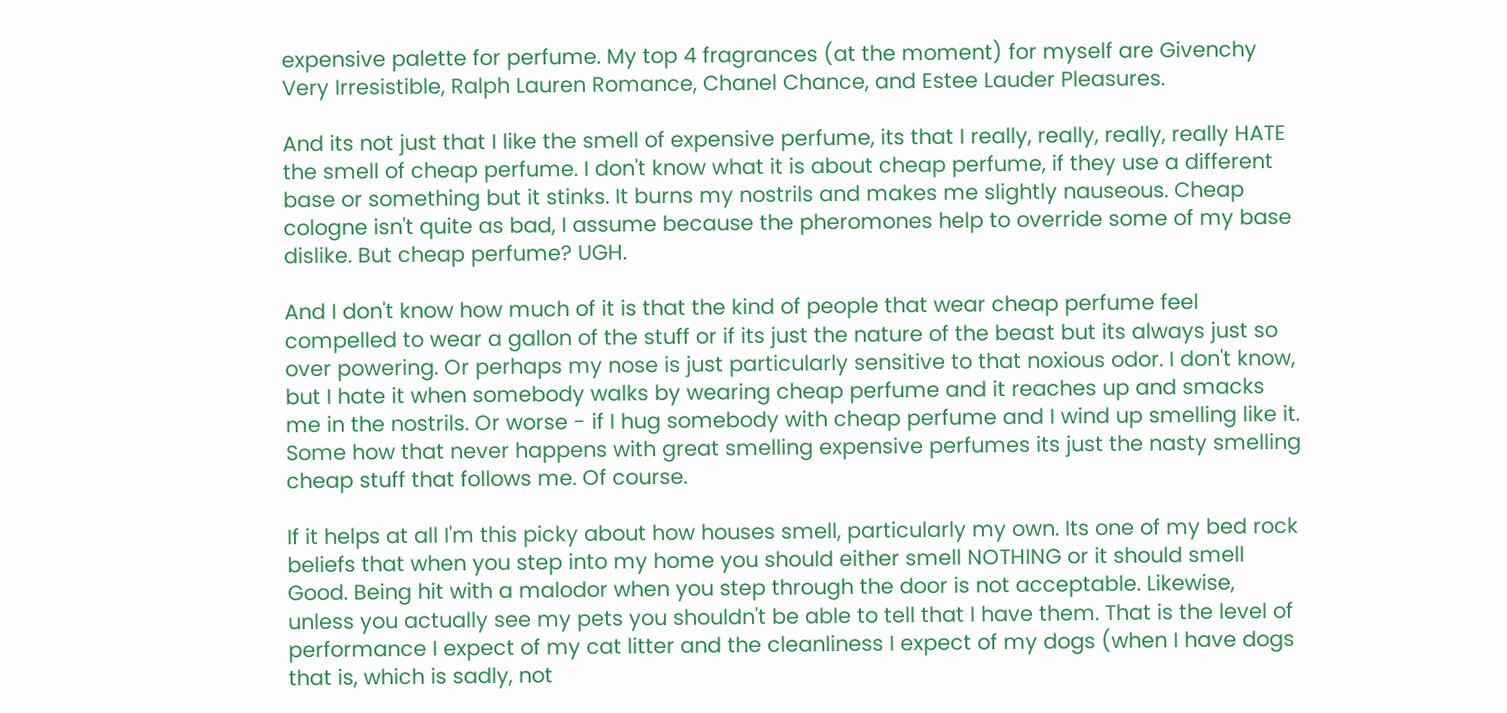expensive palette for perfume. My top 4 fragrances (at the moment) for myself are Givenchy Very Irresistible, Ralph Lauren Romance, Chanel Chance, and Estee Lauder Pleasures.

And its not just that I like the smell of expensive perfume, its that I really, really, really, really HATE the smell of cheap perfume. I don't know what it is about cheap perfume, if they use a different base or something but it stinks. It burns my nostrils and makes me slightly nauseous. Cheap cologne isn't quite as bad, I assume because the pheromones help to override some of my base dislike. But cheap perfume? UGH.

And I don't know how much of it is that the kind of people that wear cheap perfume feel compelled to wear a gallon of the stuff or if its just the nature of the beast but its always just so over powering. Or perhaps my nose is just particularly sensitive to that noxious odor. I don't know, but I hate it when somebody walks by wearing cheap perfume and it reaches up and smacks me in the nostrils. Or worse - if I hug somebody with cheap perfume and I wind up smelling like it. Some how that never happens with great smelling expensive perfumes its just the nasty smelling cheap stuff that follows me. Of course.

If it helps at all I'm this picky about how houses smell, particularly my own. Its one of my bed rock beliefs that when you step into my home you should either smell NOTHING or it should smell Good. Being hit with a malodor when you step through the door is not acceptable. Likewise, unless you actually see my pets you shouldn't be able to tell that I have them. That is the level of performance I expect of my cat litter and the cleanliness I expect of my dogs (when I have dogs that is, which is sadly, not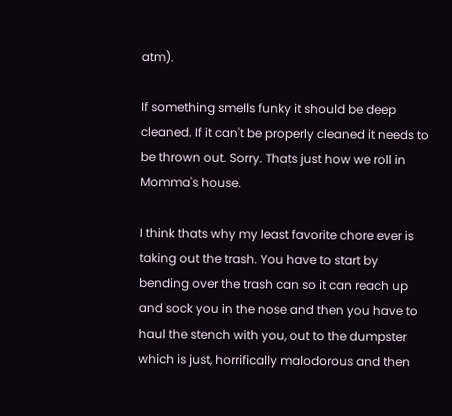atm).

If something smells funky it should be deep cleaned. If it can't be properly cleaned it needs to be thrown out. Sorry. Thats just how we roll in Momma's house.

I think thats why my least favorite chore ever is taking out the trash. You have to start by bending over the trash can so it can reach up and sock you in the nose and then you have to haul the stench with you, out to the dumpster which is just, horrifically malodorous and then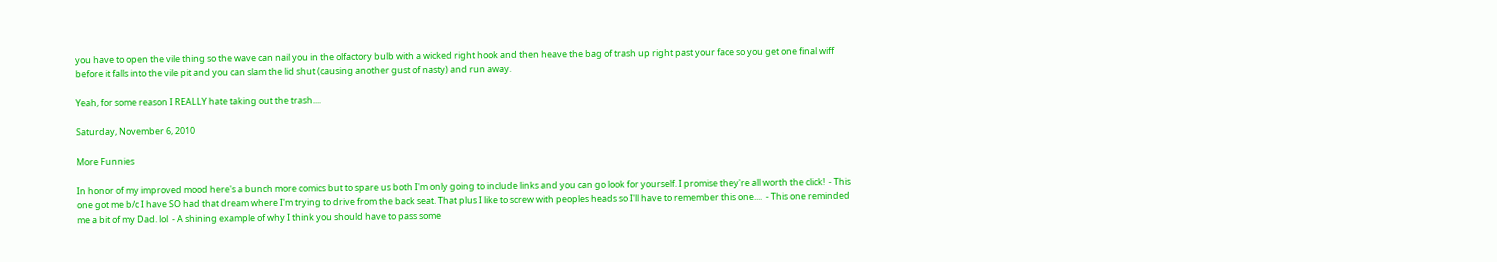you have to open the vile thing so the wave can nail you in the olfactory bulb with a wicked right hook and then heave the bag of trash up right past your face so you get one final wiff before it falls into the vile pit and you can slam the lid shut (causing another gust of nasty) and run away.

Yeah, for some reason I REALLY hate taking out the trash....

Saturday, November 6, 2010

More Funnies

In honor of my improved mood here's a bunch more comics but to spare us both I'm only going to include links and you can go look for yourself. I promise they're all worth the click!  - This one got me b/c I have SO had that dream where I'm trying to drive from the back seat. That plus I like to screw with peoples heads so I'll have to remember this one....  - This one reminded me a bit of my Dad. lol  - A shining example of why I think you should have to pass some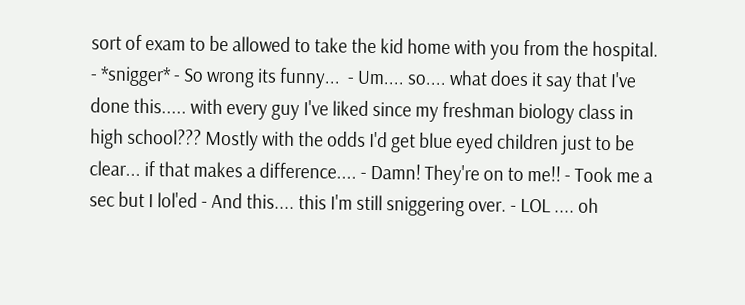sort of exam to be allowed to take the kid home with you from the hospital.  - *snigger* - So wrong its funny...  - Um.... so.... what does it say that I've done this..... with every guy I've liked since my freshman biology class in high school??? Mostly with the odds I'd get blue eyed children just to be clear... if that makes a difference.... - Damn! They're on to me!! - Took me a sec but I lol'ed - And this.... this I'm still sniggering over. - LOL .... oh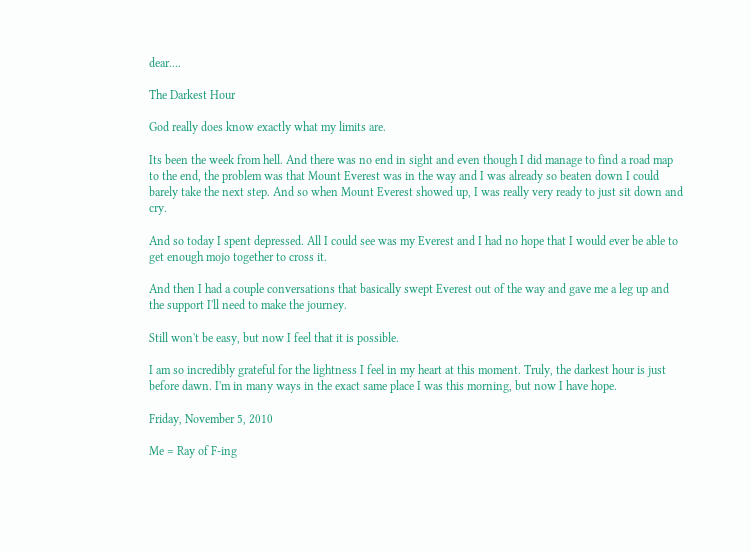dear....

The Darkest Hour

God really does know exactly what my limits are.

Its been the week from hell. And there was no end in sight and even though I did manage to find a road map to the end, the problem was that Mount Everest was in the way and I was already so beaten down I could barely take the next step. And so when Mount Everest showed up, I was really very ready to just sit down and cry.

And so today I spent depressed. All I could see was my Everest and I had no hope that I would ever be able to get enough mojo together to cross it.

And then I had a couple conversations that basically swept Everest out of the way and gave me a leg up and the support I'll need to make the journey.

Still won't be easy, but now I feel that it is possible.

I am so incredibly grateful for the lightness I feel in my heart at this moment. Truly, the darkest hour is just before dawn. I'm in many ways in the exact same place I was this morning, but now I have hope.

Friday, November 5, 2010

Me = Ray of F-ing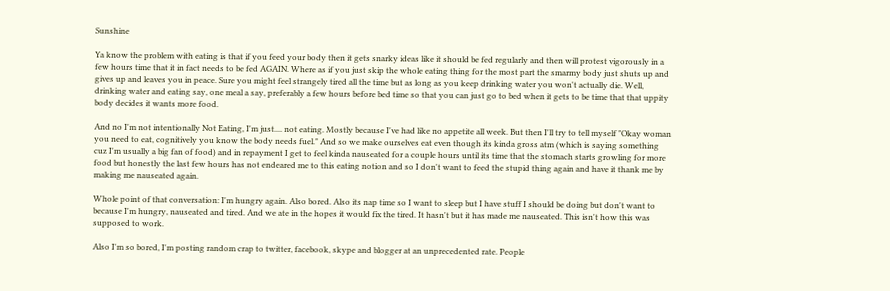Sunshine

Ya know the problem with eating is that if you feed your body then it gets snarky ideas like it should be fed regularly and then will protest vigorously in a few hours time that it in fact needs to be fed AGAIN. Where as if you just skip the whole eating thing for the most part the smarmy body just shuts up and gives up and leaves you in peace. Sure you might feel strangely tired all the time but as long as you keep drinking water you won't actually die. Well, drinking water and eating say, one meal a say, preferably a few hours before bed time so that you can just go to bed when it gets to be time that that uppity body decides it wants more food.

And no I'm not intentionally Not Eating, I'm just.... not eating. Mostly because I've had like no appetite all week. But then I'll try to tell myself "Okay woman you need to eat, cognitively you know the body needs fuel." And so we make ourselves eat even though its kinda gross atm (which is saying something cuz I'm usually a big fan of food) and in repayment I get to feel kinda nauseated for a couple hours until its time that the stomach starts growling for more food but honestly the last few hours has not endeared me to this eating notion and so I don't want to feed the stupid thing again and have it thank me by making me nauseated again.

Whole point of that conversation: I'm hungry again. Also bored. Also its nap time so I want to sleep but I have stuff I should be doing but don't want to because I'm hungry, nauseated and tired. And we ate in the hopes it would fix the tired. It hasn't but it has made me nauseated. This isn't how this was supposed to work.

Also I'm so bored, I'm posting random crap to twitter, facebook, skype and blogger at an unprecedented rate. People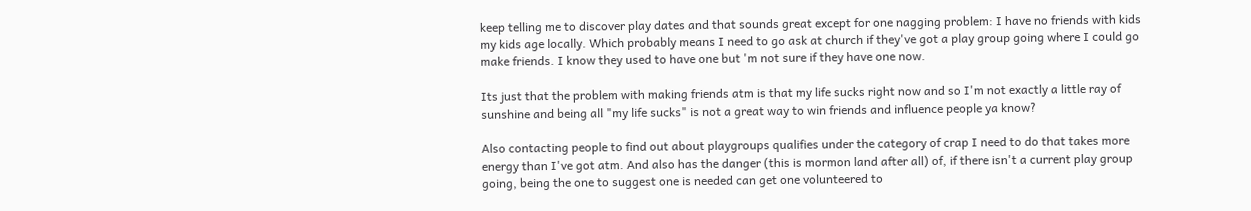keep telling me to discover play dates and that sounds great except for one nagging problem: I have no friends with kids my kids age locally. Which probably means I need to go ask at church if they've got a play group going where I could go make friends. I know they used to have one but 'm not sure if they have one now.

Its just that the problem with making friends atm is that my life sucks right now and so I'm not exactly a little ray of sunshine and being all "my life sucks" is not a great way to win friends and influence people ya know?

Also contacting people to find out about playgroups qualifies under the category of crap I need to do that takes more energy than I've got atm. And also has the danger (this is mormon land after all) of, if there isn't a current play group going, being the one to suggest one is needed can get one volunteered to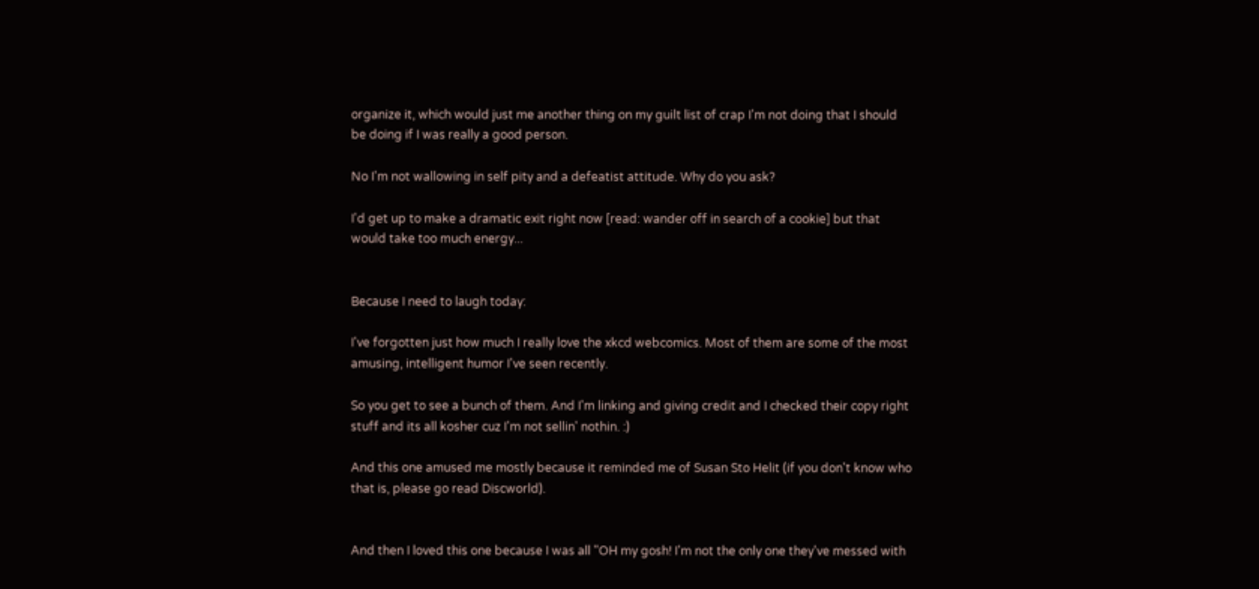organize it, which would just me another thing on my guilt list of crap I'm not doing that I should be doing if I was really a good person.

No I'm not wallowing in self pity and a defeatist attitude. Why do you ask?

I'd get up to make a dramatic exit right now [read: wander off in search of a cookie] but that would take too much energy...


Because I need to laugh today:

I've forgotten just how much I really love the xkcd webcomics. Most of them are some of the most amusing, intelligent humor I've seen recently.

So you get to see a bunch of them. And I'm linking and giving credit and I checked their copy right stuff and its all kosher cuz I'm not sellin' nothin. :)

And this one amused me mostly because it reminded me of Susan Sto Helit (if you don't know who that is, please go read Discworld).


And then I loved this one because I was all "OH my gosh! I'm not the only one they've messed with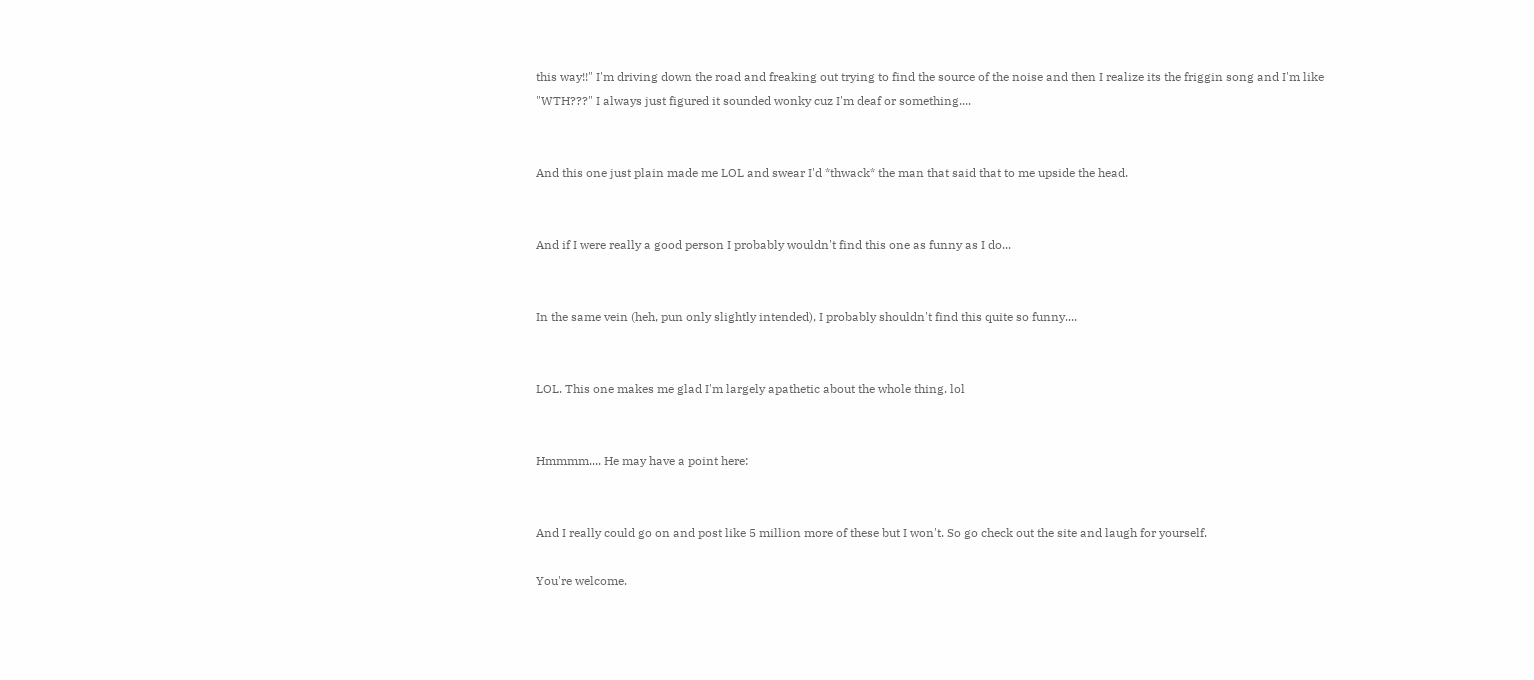this way!!" I'm driving down the road and freaking out trying to find the source of the noise and then I realize its the friggin song and I'm like "WTH???" I always just figured it sounded wonky cuz I'm deaf or something....


And this one just plain made me LOL and swear I'd *thwack* the man that said that to me upside the head.


And if I were really a good person I probably wouldn't find this one as funny as I do...


In the same vein (heh, pun only slightly intended), I probably shouldn't find this quite so funny....


LOL. This one makes me glad I'm largely apathetic about the whole thing. lol


Hmmmm.... He may have a point here:


And I really could go on and post like 5 million more of these but I won't. So go check out the site and laugh for yourself.

You're welcome.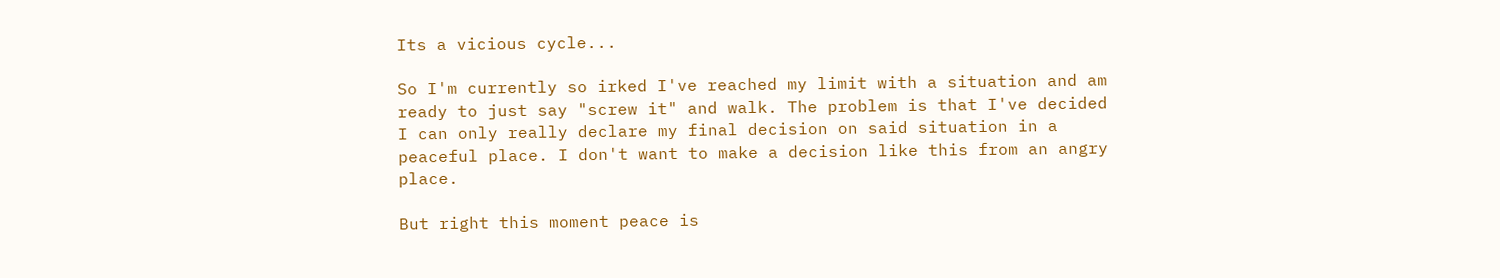Its a vicious cycle...

So I'm currently so irked I've reached my limit with a situation and am ready to just say "screw it" and walk. The problem is that I've decided I can only really declare my final decision on said situation in a peaceful place. I don't want to make a decision like this from an angry place.

But right this moment peace is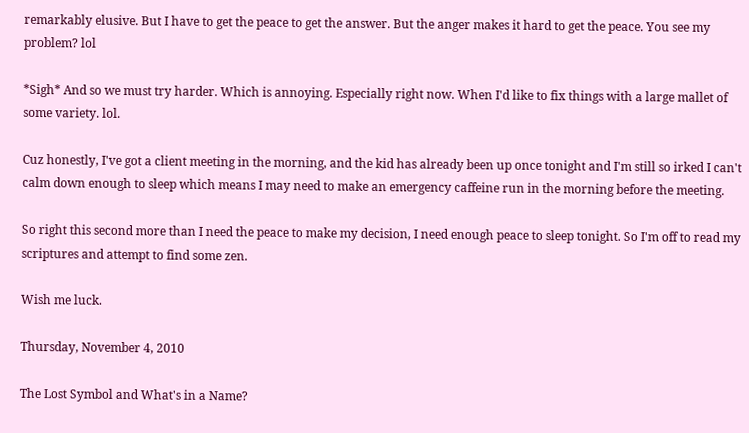remarkably elusive. But I have to get the peace to get the answer. But the anger makes it hard to get the peace. You see my problem? lol

*Sigh* And so we must try harder. Which is annoying. Especially right now. When I'd like to fix things with a large mallet of some variety. lol.

Cuz honestly, I've got a client meeting in the morning, and the kid has already been up once tonight and I'm still so irked I can't calm down enough to sleep which means I may need to make an emergency caffeine run in the morning before the meeting.

So right this second more than I need the peace to make my decision, I need enough peace to sleep tonight. So I'm off to read my scriptures and attempt to find some zen.

Wish me luck.

Thursday, November 4, 2010

The Lost Symbol and What's in a Name?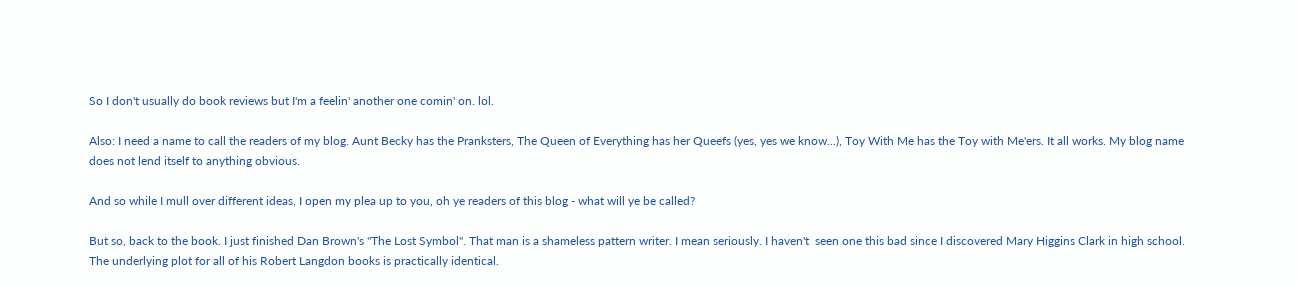So I don't usually do book reviews but I'm a feelin' another one comin' on. lol.

Also: I need a name to call the readers of my blog. Aunt Becky has the Pranksters, The Queen of Everything has her Queefs (yes, yes we know...), Toy With Me has the Toy with Me'ers. It all works. My blog name does not lend itself to anything obvious.

And so while I mull over different ideas, I open my plea up to you, oh ye readers of this blog - what will ye be called?

But so, back to the book. I just finished Dan Brown's "The Lost Symbol". That man is a shameless pattern writer. I mean seriously. I haven't  seen one this bad since I discovered Mary Higgins Clark in high school. The underlying plot for all of his Robert Langdon books is practically identical.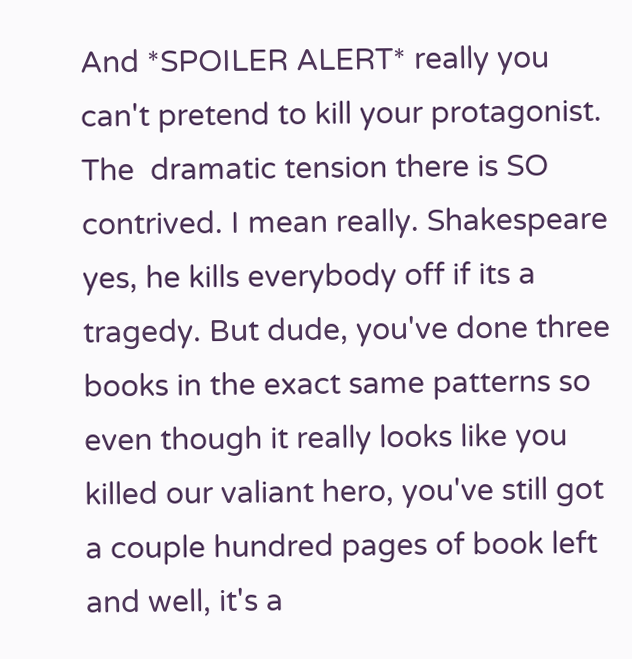And *SPOILER ALERT* really you can't pretend to kill your protagonist. The  dramatic tension there is SO contrived. I mean really. Shakespeare yes, he kills everybody off if its a tragedy. But dude, you've done three books in the exact same patterns so even though it really looks like you killed our valiant hero, you've still got a couple hundred pages of book left and well, it's a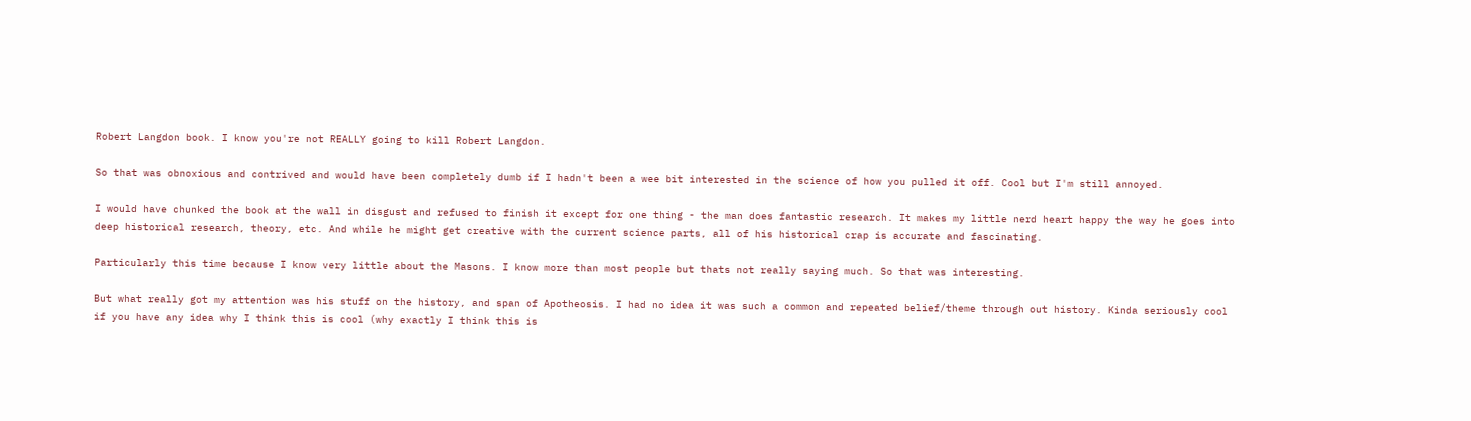Robert Langdon book. I know you're not REALLY going to kill Robert Langdon.

So that was obnoxious and contrived and would have been completely dumb if I hadn't been a wee bit interested in the science of how you pulled it off. Cool but I'm still annoyed.

I would have chunked the book at the wall in disgust and refused to finish it except for one thing - the man does fantastic research. It makes my little nerd heart happy the way he goes into deep historical research, theory, etc. And while he might get creative with the current science parts, all of his historical crap is accurate and fascinating.

Particularly this time because I know very little about the Masons. I know more than most people but thats not really saying much. So that was interesting.

But what really got my attention was his stuff on the history, and span of Apotheosis. I had no idea it was such a common and repeated belief/theme through out history. Kinda seriously cool if you have any idea why I think this is cool (why exactly I think this is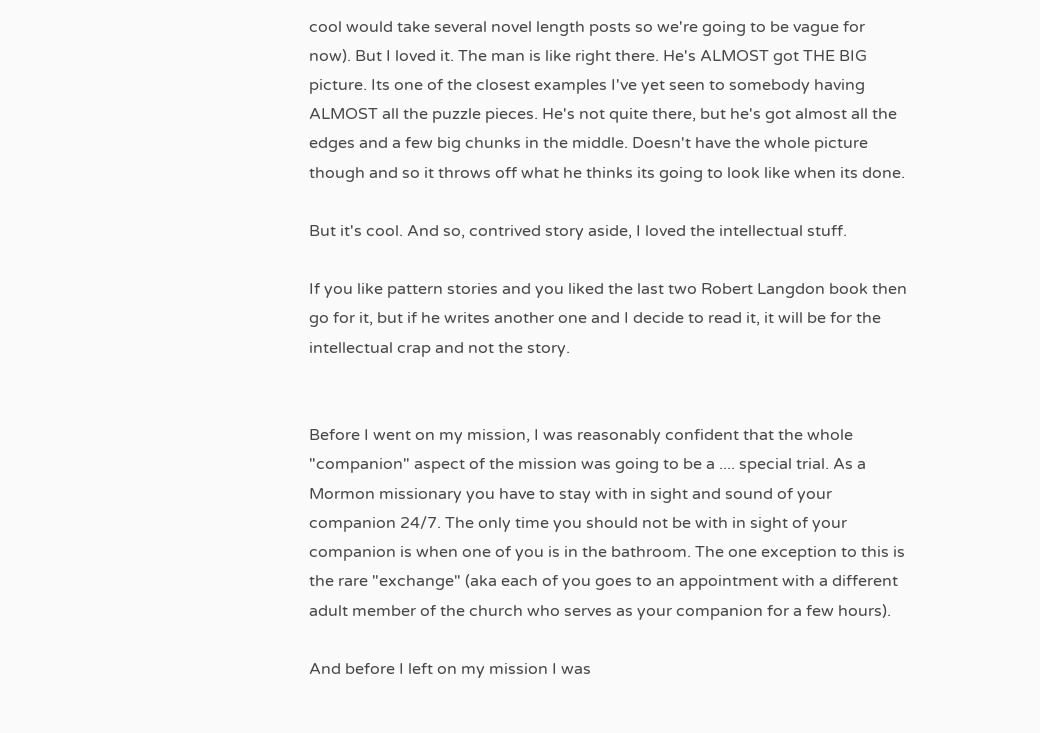cool would take several novel length posts so we're going to be vague for now). But I loved it. The man is like right there. He's ALMOST got THE BIG picture. Its one of the closest examples I've yet seen to somebody having ALMOST all the puzzle pieces. He's not quite there, but he's got almost all the edges and a few big chunks in the middle. Doesn't have the whole picture though and so it throws off what he thinks its going to look like when its done.

But it's cool. And so, contrived story aside, I loved the intellectual stuff.

If you like pattern stories and you liked the last two Robert Langdon book then go for it, but if he writes another one and I decide to read it, it will be for the intellectual crap and not the story.


Before I went on my mission, I was reasonably confident that the whole "companion" aspect of the mission was going to be a .... special trial. As a Mormon missionary you have to stay with in sight and sound of your companion 24/7. The only time you should not be with in sight of your companion is when one of you is in the bathroom. The one exception to this is the rare "exchange" (aka each of you goes to an appointment with a different adult member of the church who serves as your companion for a few hours).

And before I left on my mission I was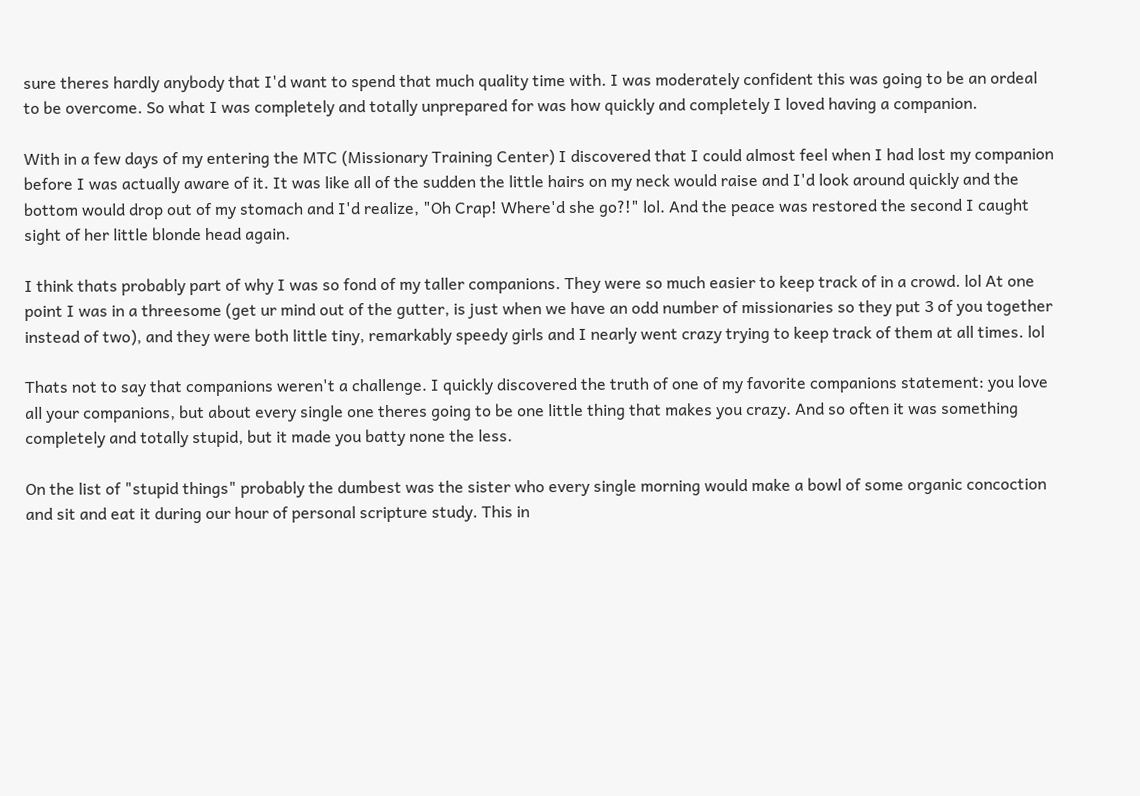sure theres hardly anybody that I'd want to spend that much quality time with. I was moderately confident this was going to be an ordeal to be overcome. So what I was completely and totally unprepared for was how quickly and completely I loved having a companion.

With in a few days of my entering the MTC (Missionary Training Center) I discovered that I could almost feel when I had lost my companion before I was actually aware of it. It was like all of the sudden the little hairs on my neck would raise and I'd look around quickly and the bottom would drop out of my stomach and I'd realize, "Oh Crap! Where'd she go?!" lol. And the peace was restored the second I caught sight of her little blonde head again.

I think thats probably part of why I was so fond of my taller companions. They were so much easier to keep track of in a crowd. lol At one point I was in a threesome (get ur mind out of the gutter, is just when we have an odd number of missionaries so they put 3 of you together instead of two), and they were both little tiny, remarkably speedy girls and I nearly went crazy trying to keep track of them at all times. lol

Thats not to say that companions weren't a challenge. I quickly discovered the truth of one of my favorite companions statement: you love all your companions, but about every single one theres going to be one little thing that makes you crazy. And so often it was something completely and totally stupid, but it made you batty none the less.

On the list of "stupid things" probably the dumbest was the sister who every single morning would make a bowl of some organic concoction and sit and eat it during our hour of personal scripture study. This in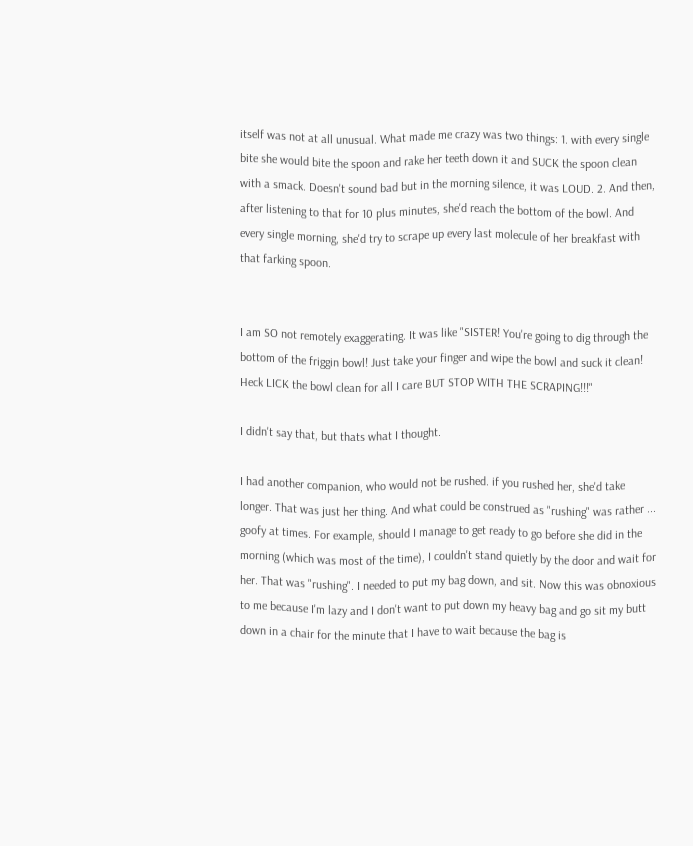itself was not at all unusual. What made me crazy was two things: 1. with every single bite she would bite the spoon and rake her teeth down it and SUCK the spoon clean with a smack. Doesn't sound bad but in the morning silence, it was LOUD. 2. And then, after listening to that for 10 plus minutes, she'd reach the bottom of the bowl. And every single morning, she'd try to scrape up every last molecule of her breakfast with that farking spoon.


I am SO not remotely exaggerating. It was like "SISTER! You're going to dig through the bottom of the friggin bowl! Just take your finger and wipe the bowl and suck it clean! Heck LICK the bowl clean for all I care BUT STOP WITH THE SCRAPING!!!"

I didn't say that, but thats what I thought.

I had another companion, who would not be rushed. if you rushed her, she'd take longer. That was just her thing. And what could be construed as "rushing" was rather ... goofy at times. For example, should I manage to get ready to go before she did in the morning (which was most of the time), I couldn't stand quietly by the door and wait for her. That was "rushing". I needed to put my bag down, and sit. Now this was obnoxious to me because I'm lazy and I don't want to put down my heavy bag and go sit my butt down in a chair for the minute that I have to wait because the bag is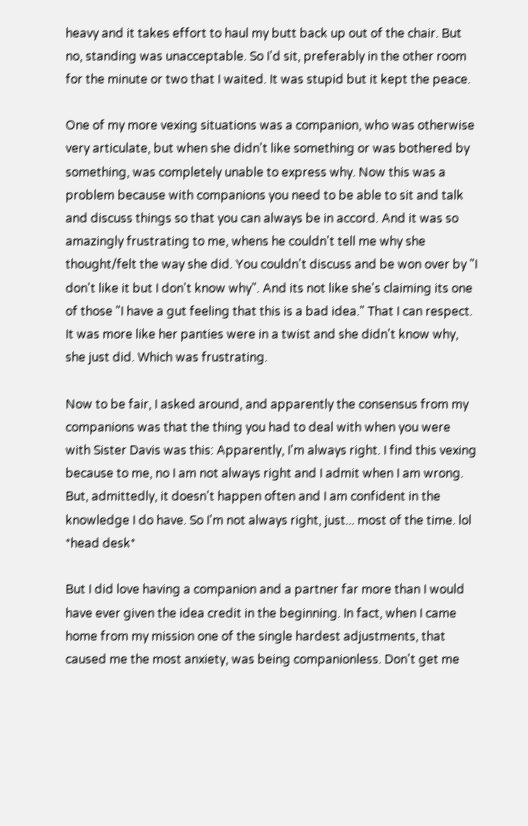heavy and it takes effort to haul my butt back up out of the chair. But no, standing was unacceptable. So I'd sit, preferably in the other room for the minute or two that I waited. It was stupid but it kept the peace.

One of my more vexing situations was a companion, who was otherwise very articulate, but when she didn't like something or was bothered by something, was completely unable to express why. Now this was a problem because with companions you need to be able to sit and talk and discuss things so that you can always be in accord. And it was so amazingly frustrating to me, whens he couldn't tell me why she thought/felt the way she did. You couldn't discuss and be won over by "I don't like it but I don't know why". And its not like she's claiming its one of those "I have a gut feeling that this is a bad idea." That I can respect. It was more like her panties were in a twist and she didn't know why, she just did. Which was frustrating.

Now to be fair, I asked around, and apparently the consensus from my companions was that the thing you had to deal with when you were with Sister Davis was this: Apparently, I'm always right. I find this vexing because to me, no I am not always right and I admit when I am wrong. But, admittedly, it doesn't happen often and I am confident in the knowledge I do have. So I'm not always right, just... most of the time. lol *head desk*

But I did love having a companion and a partner far more than I would have ever given the idea credit in the beginning. In fact, when I came home from my mission one of the single hardest adjustments, that caused me the most anxiety, was being companionless. Don't get me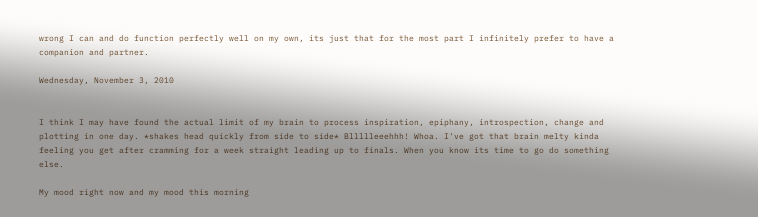wrong I can and do function perfectly well on my own, its just that for the most part I infinitely prefer to have a companion and partner.

Wednesday, November 3, 2010


I think I may have found the actual limit of my brain to process inspiration, epiphany, introspection, change and plotting in one day. *shakes head quickly from side to side* Bllllleeehhh! Whoa. I've got that brain melty kinda feeling you get after cramming for a week straight leading up to finals. When you know its time to go do something else.

My mood right now and my mood this morning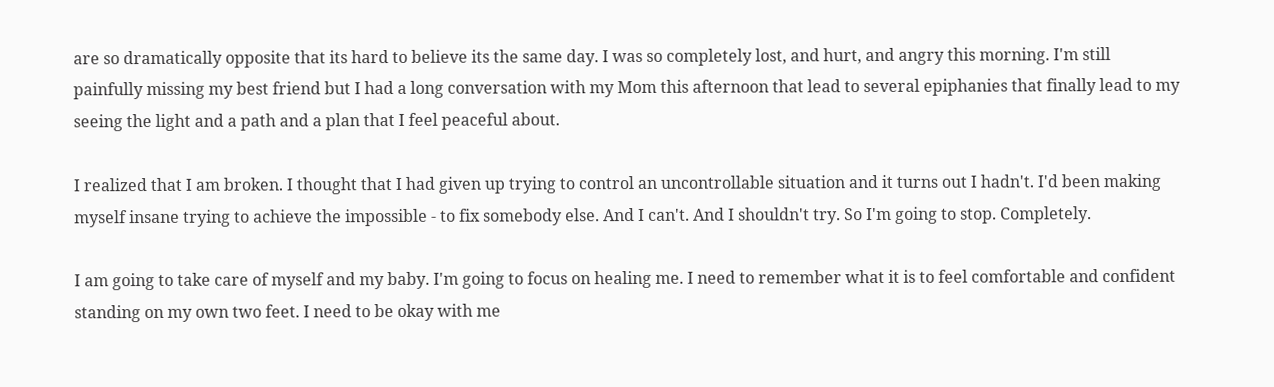are so dramatically opposite that its hard to believe its the same day. I was so completely lost, and hurt, and angry this morning. I'm still painfully missing my best friend but I had a long conversation with my Mom this afternoon that lead to several epiphanies that finally lead to my seeing the light and a path and a plan that I feel peaceful about.

I realized that I am broken. I thought that I had given up trying to control an uncontrollable situation and it turns out I hadn't. I'd been making myself insane trying to achieve the impossible - to fix somebody else. And I can't. And I shouldn't try. So I'm going to stop. Completely.

I am going to take care of myself and my baby. I'm going to focus on healing me. I need to remember what it is to feel comfortable and confident standing on my own two feet. I need to be okay with me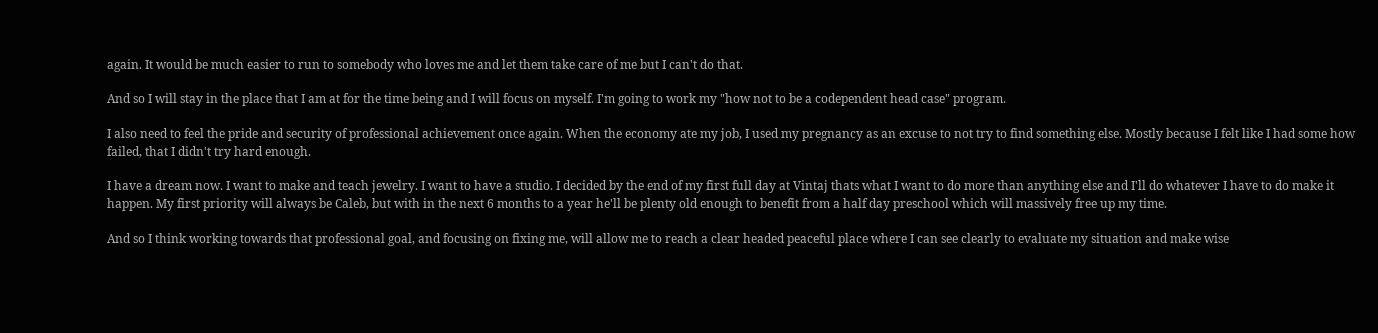again. It would be much easier to run to somebody who loves me and let them take care of me but I can't do that.

And so I will stay in the place that I am at for the time being and I will focus on myself. I'm going to work my "how not to be a codependent head case" program.

I also need to feel the pride and security of professional achievement once again. When the economy ate my job, I used my pregnancy as an excuse to not try to find something else. Mostly because I felt like I had some how failed, that I didn't try hard enough.

I have a dream now. I want to make and teach jewelry. I want to have a studio. I decided by the end of my first full day at Vintaj thats what I want to do more than anything else and I'll do whatever I have to do make it happen. My first priority will always be Caleb, but with in the next 6 months to a year he'll be plenty old enough to benefit from a half day preschool which will massively free up my time.

And so I think working towards that professional goal, and focusing on fixing me, will allow me to reach a clear headed peaceful place where I can see clearly to evaluate my situation and make wise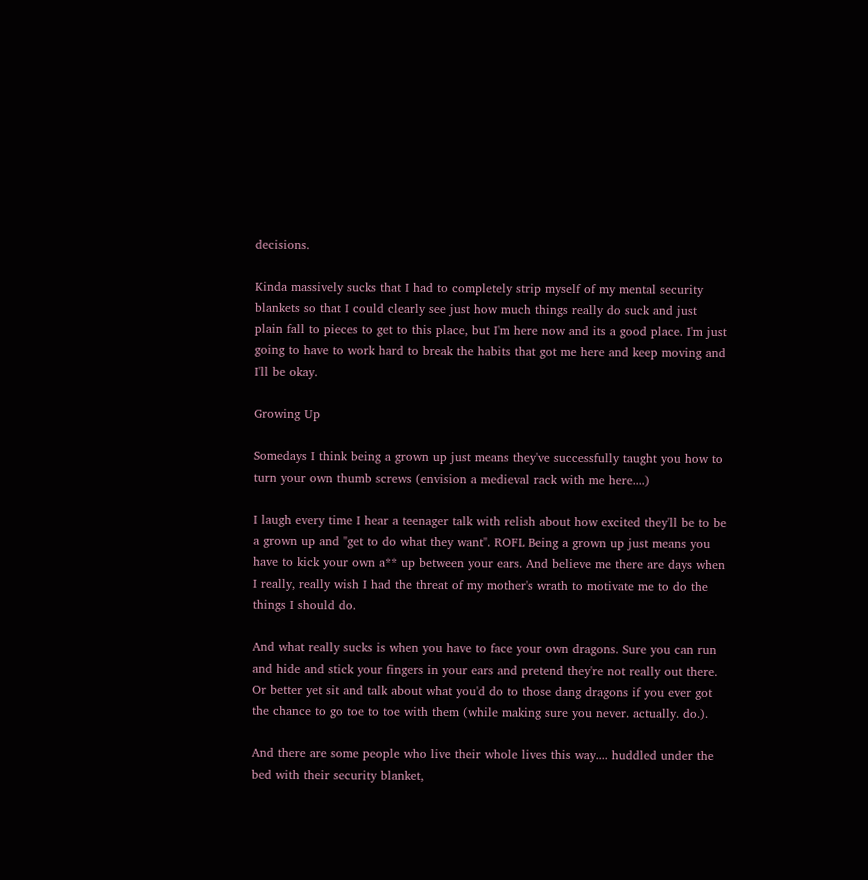decisions.

Kinda massively sucks that I had to completely strip myself of my mental security blankets so that I could clearly see just how much things really do suck and just plain fall to pieces to get to this place, but I'm here now and its a good place. I'm just going to have to work hard to break the habits that got me here and keep moving and I'll be okay.

Growing Up

Somedays I think being a grown up just means they've successfully taught you how to turn your own thumb screws (envision a medieval rack with me here....)

I laugh every time I hear a teenager talk with relish about how excited they'll be to be a grown up and "get to do what they want". ROFL Being a grown up just means you have to kick your own a** up between your ears. And believe me there are days when I really, really wish I had the threat of my mother's wrath to motivate me to do the things I should do.

And what really sucks is when you have to face your own dragons. Sure you can run and hide and stick your fingers in your ears and pretend they're not really out there. Or better yet sit and talk about what you'd do to those dang dragons if you ever got the chance to go toe to toe with them (while making sure you never. actually. do.).

And there are some people who live their whole lives this way.... huddled under the bed with their security blanket,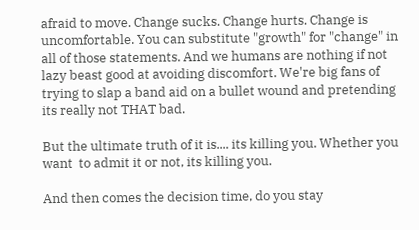afraid to move. Change sucks. Change hurts. Change is uncomfortable. You can substitute "growth" for "change" in all of those statements. And we humans are nothing if not lazy beast good at avoiding discomfort. We're big fans of trying to slap a band aid on a bullet wound and pretending its really not THAT bad.

But the ultimate truth of it is.... its killing you. Whether you want  to admit it or not, its killing you.

And then comes the decision time, do you stay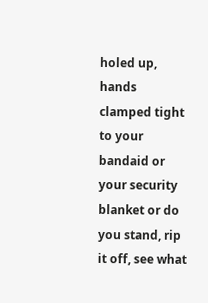holed up, hands clamped tight to your bandaid or your security blanket or do you stand, rip it off, see what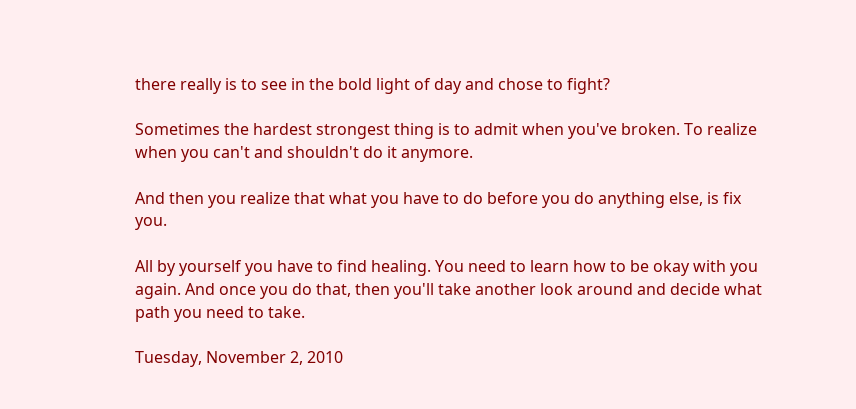there really is to see in the bold light of day and chose to fight?

Sometimes the hardest strongest thing is to admit when you've broken. To realize when you can't and shouldn't do it anymore.

And then you realize that what you have to do before you do anything else, is fix you.

All by yourself you have to find healing. You need to learn how to be okay with you again. And once you do that, then you'll take another look around and decide what path you need to take.

Tuesday, November 2, 2010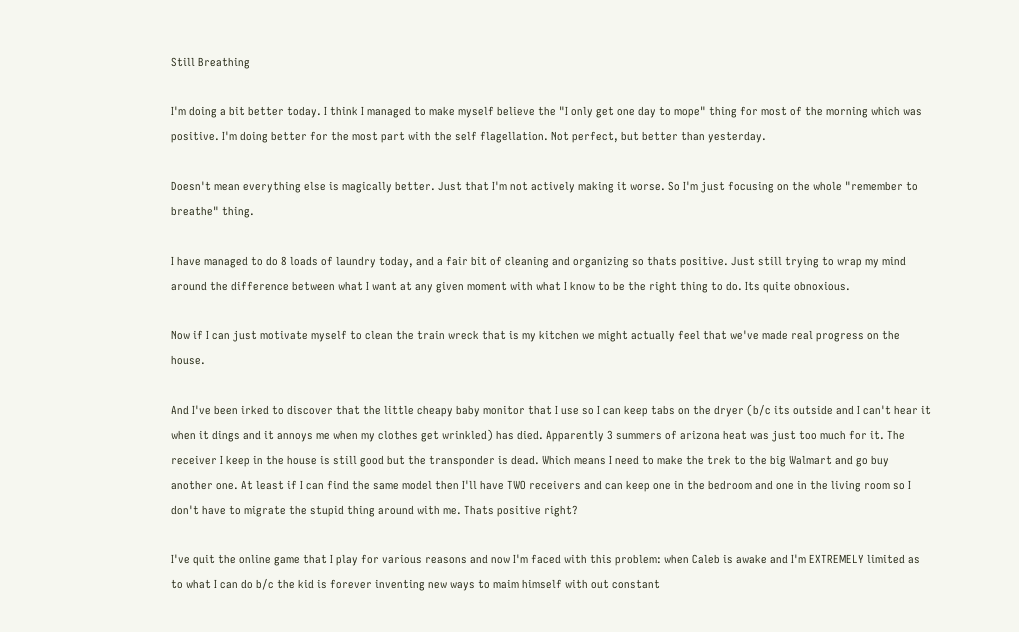Still Breathing

I'm doing a bit better today. I think I managed to make myself believe the "I only get one day to mope" thing for most of the morning which was positive. I'm doing better for the most part with the self flagellation. Not perfect, but better than yesterday.

Doesn't mean everything else is magically better. Just that I'm not actively making it worse. So I'm just focusing on the whole "remember to breathe" thing.

I have managed to do 8 loads of laundry today, and a fair bit of cleaning and organizing so thats positive. Just still trying to wrap my mind around the difference between what I want at any given moment with what I know to be the right thing to do. Its quite obnoxious.

Now if I can just motivate myself to clean the train wreck that is my kitchen we might actually feel that we've made real progress on the house.

And I've been irked to discover that the little cheapy baby monitor that I use so I can keep tabs on the dryer (b/c its outside and I can't hear it when it dings and it annoys me when my clothes get wrinkled) has died. Apparently 3 summers of arizona heat was just too much for it. The receiver I keep in the house is still good but the transponder is dead. Which means I need to make the trek to the big Walmart and go buy another one. At least if I can find the same model then I'll have TWO receivers and can keep one in the bedroom and one in the living room so I don't have to migrate the stupid thing around with me. Thats positive right?

I've quit the online game that I play for various reasons and now I'm faced with this problem: when Caleb is awake and I'm EXTREMELY limited as to what I can do b/c the kid is forever inventing new ways to maim himself with out constant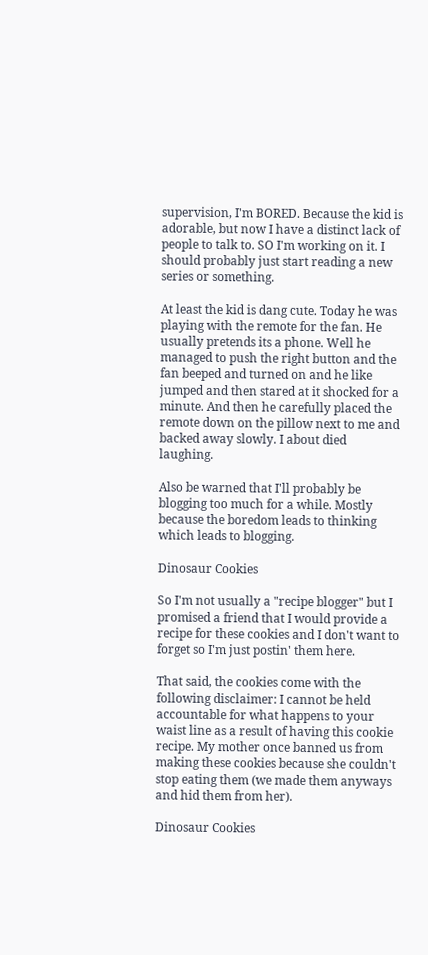supervision, I'm BORED. Because the kid is adorable, but now I have a distinct lack of people to talk to. SO I'm working on it. I should probably just start reading a new series or something.

At least the kid is dang cute. Today he was playing with the remote for the fan. He usually pretends its a phone. Well he managed to push the right button and the fan beeped and turned on and he like jumped and then stared at it shocked for a minute. And then he carefully placed the remote down on the pillow next to me and backed away slowly. I about died laughing.

Also be warned that I'll probably be blogging too much for a while. Mostly because the boredom leads to thinking which leads to blogging.

Dinosaur Cookies

So I'm not usually a "recipe blogger" but I promised a friend that I would provide a recipe for these cookies and I don't want to forget so I'm just postin' them here.

That said, the cookies come with the following disclaimer: I cannot be held accountable for what happens to your waist line as a result of having this cookie recipe. My mother once banned us from making these cookies because she couldn't stop eating them (we made them anyways and hid them from her).

Dinosaur Cookies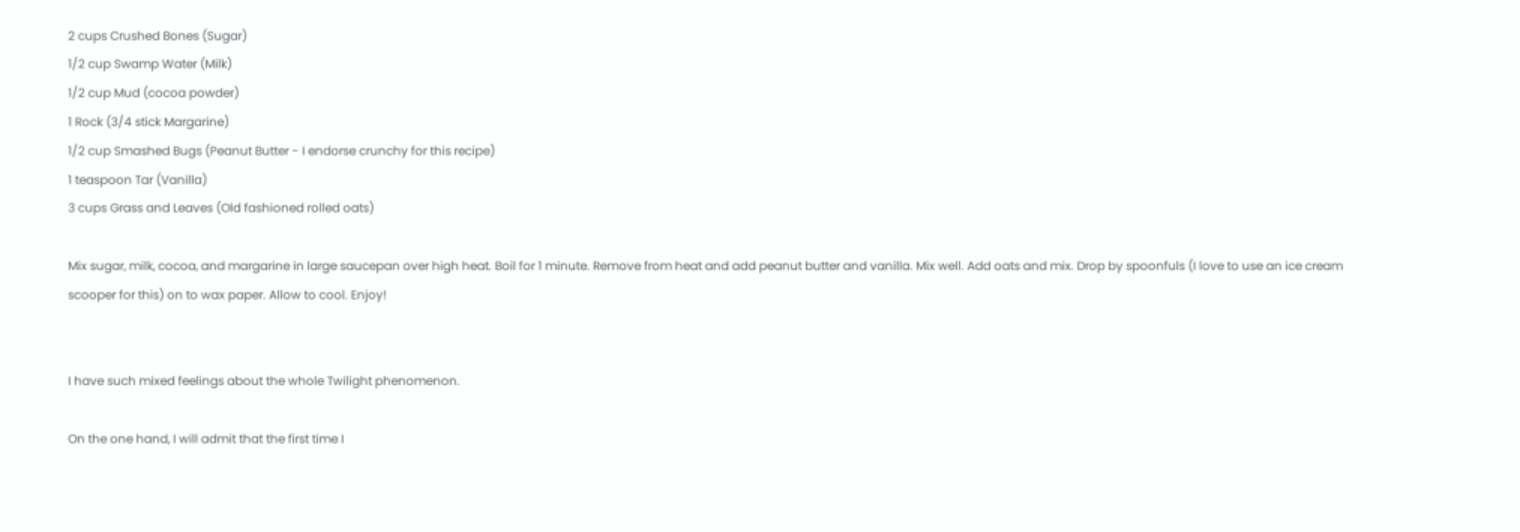2 cups Crushed Bones (Sugar)
1/2 cup Swamp Water (Milk)
1/2 cup Mud (cocoa powder)
1 Rock (3/4 stick Margarine)
1/2 cup Smashed Bugs (Peanut Butter - I endorse crunchy for this recipe)
1 teaspoon Tar (Vanilla)
3 cups Grass and Leaves (Old fashioned rolled oats)

Mix sugar, milk, cocoa, and margarine in large saucepan over high heat. Boil for 1 minute. Remove from heat and add peanut butter and vanilla. Mix well. Add oats and mix. Drop by spoonfuls (I love to use an ice cream scooper for this) on to wax paper. Allow to cool. Enjoy!


I have such mixed feelings about the whole Twilight phenomenon.

On the one hand, I will admit that the first time I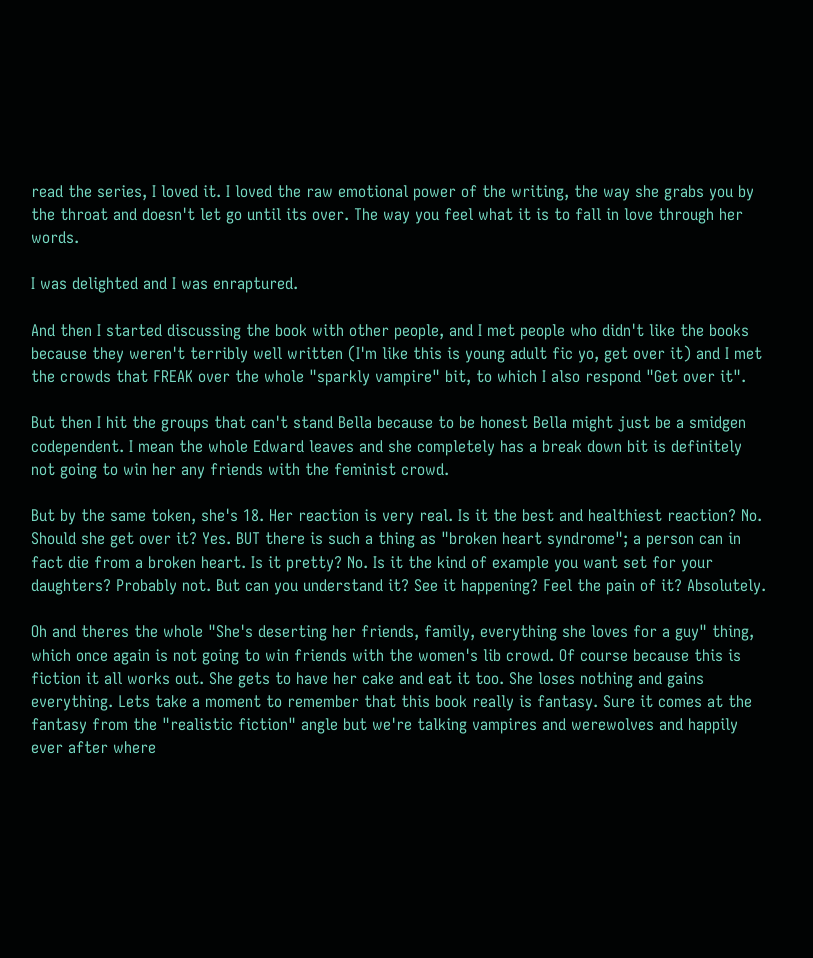read the series, I loved it. I loved the raw emotional power of the writing, the way she grabs you by the throat and doesn't let go until its over. The way you feel what it is to fall in love through her words.

I was delighted and I was enraptured.

And then I started discussing the book with other people, and I met people who didn't like the books because they weren't terribly well written (I'm like this is young adult fic yo, get over it) and I met the crowds that FREAK over the whole "sparkly vampire" bit, to which I also respond "Get over it".

But then I hit the groups that can't stand Bella because to be honest Bella might just be a smidgen codependent. I mean the whole Edward leaves and she completely has a break down bit is definitely not going to win her any friends with the feminist crowd.

But by the same token, she's 18. Her reaction is very real. Is it the best and healthiest reaction? No. Should she get over it? Yes. BUT there is such a thing as "broken heart syndrome"; a person can in fact die from a broken heart. Is it pretty? No. Is it the kind of example you want set for your daughters? Probably not. But can you understand it? See it happening? Feel the pain of it? Absolutely.

Oh and theres the whole "She's deserting her friends, family, everything she loves for a guy" thing, which once again is not going to win friends with the women's lib crowd. Of course because this is fiction it all works out. She gets to have her cake and eat it too. She loses nothing and gains everything. Lets take a moment to remember that this book really is fantasy. Sure it comes at the fantasy from the "realistic fiction" angle but we're talking vampires and werewolves and happily ever after where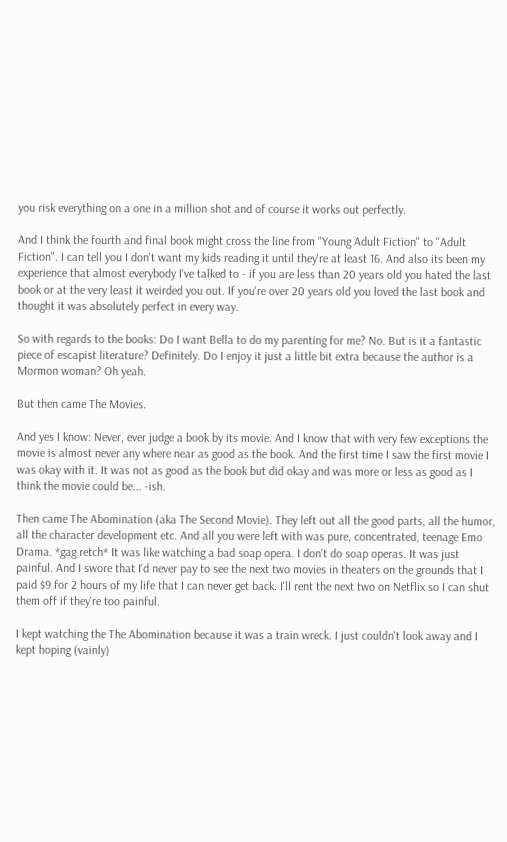you risk everything on a one in a million shot and of course it works out perfectly.

And I think the fourth and final book might cross the line from "Young Adult Fiction" to "Adult Fiction". I can tell you I don't want my kids reading it until they're at least 16. And also its been my experience that almost everybody I've talked to - if you are less than 20 years old you hated the last book or at the very least it weirded you out. If you're over 20 years old you loved the last book and thought it was absolutely perfect in every way.

So with regards to the books: Do I want Bella to do my parenting for me? No. But is it a fantastic piece of escapist literature? Definitely. Do I enjoy it just a little bit extra because the author is a Mormon woman? Oh yeah.

But then came The Movies.

And yes I know: Never, ever judge a book by its movie. And I know that with very few exceptions the movie is almost never any where near as good as the book. And the first time I saw the first movie I was okay with it. It was not as good as the book but did okay and was more or less as good as I think the movie could be... -ish.

Then came The Abomination (aka The Second Movie). They left out all the good parts, all the humor, all the character development etc. And all you were left with was pure, concentrated, teenage Emo Drama. *gag retch* It was like watching a bad soap opera. I don't do soap operas. It was just painful. And I swore that I'd never pay to see the next two movies in theaters on the grounds that I paid $9 for 2 hours of my life that I can never get back. I'll rent the next two on Netflix so I can shut them off if they're too painful.

I kept watching the The Abomination because it was a train wreck. I just couldn't look away and I kept hoping (vainly)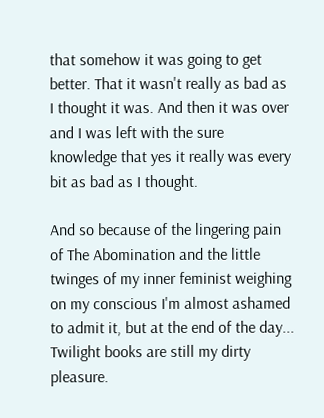that somehow it was going to get better. That it wasn't really as bad as I thought it was. And then it was over and I was left with the sure knowledge that yes it really was every bit as bad as I thought.

And so because of the lingering pain of The Abomination and the little twinges of my inner feminist weighing on my conscious I'm almost ashamed to admit it, but at the end of the day... Twilight books are still my dirty pleasure.